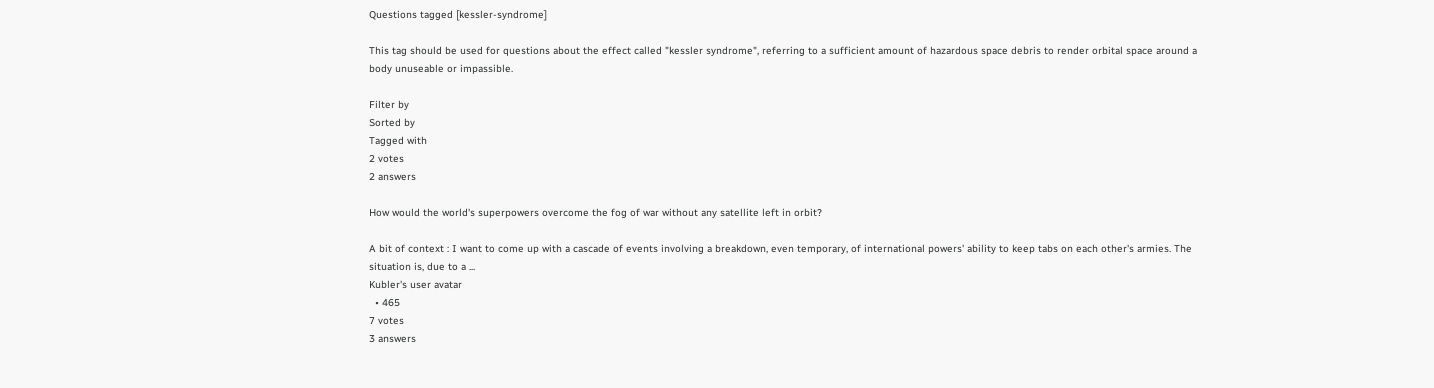Questions tagged [kessler-syndrome]

This tag should be used for questions about the effect called "kessler syndrome", referring to a sufficient amount of hazardous space debris to render orbital space around a body unuseable or impassible.

Filter by
Sorted by
Tagged with
2 votes
2 answers

How would the world's superpowers overcome the fog of war without any satellite left in orbit?

A bit of context : I want to come up with a cascade of events involving a breakdown, even temporary, of international powers' ability to keep tabs on each other's armies. The situation is, due to a ...
Kubler's user avatar
  • 465
7 votes
3 answers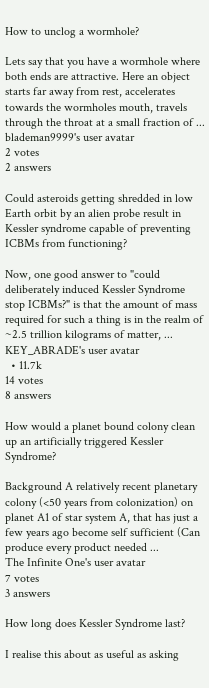How to unclog a wormhole?

Lets say that you have a wormhole where both ends are attractive. Here an object starts far away from rest, accelerates towards the wormholes mouth, travels through the throat at a small fraction of ...
blademan9999's user avatar
2 votes
2 answers

Could asteroids getting shredded in low Earth orbit by an alien probe result in Kessler syndrome capable of preventing ICBMs from functioning?

Now, one good answer to "could deliberately induced Kessler Syndrome stop ICBMs?" is that the amount of mass required for such a thing is in the realm of ~2.5 trillion kilograms of matter, ...
KEY_ABRADE's user avatar
  • 11.7k
14 votes
8 answers

How would a planet bound colony clean up an artificially triggered Kessler Syndrome?

Background A relatively recent planetary colony (<50 years from colonization) on planet A1 of star system A, that has just a few years ago become self sufficient (Can produce every product needed ...
The Infinite One's user avatar
7 votes
3 answers

How long does Kessler Syndrome last?

I realise this about as useful as asking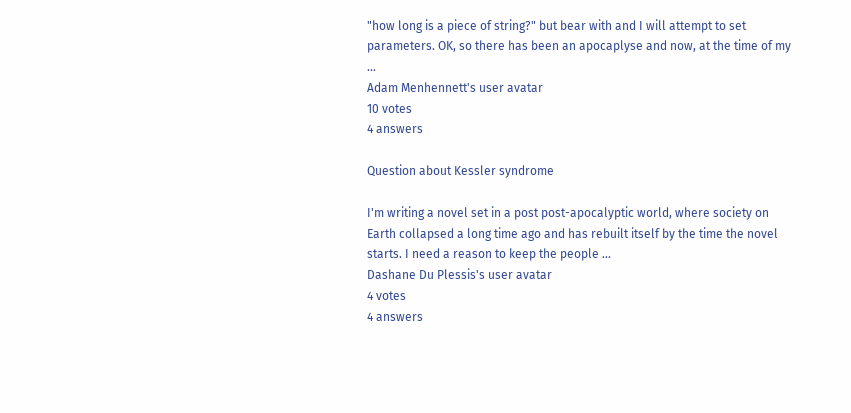"how long is a piece of string?" but bear with and I will attempt to set parameters. OK, so there has been an apocaplyse and now, at the time of my ...
Adam Menhennett's user avatar
10 votes
4 answers

Question about Kessler syndrome

I'm writing a novel set in a post post-apocalyptic world, where society on Earth collapsed a long time ago and has rebuilt itself by the time the novel starts. I need a reason to keep the people ...
Dashane Du Plessis's user avatar
4 votes
4 answers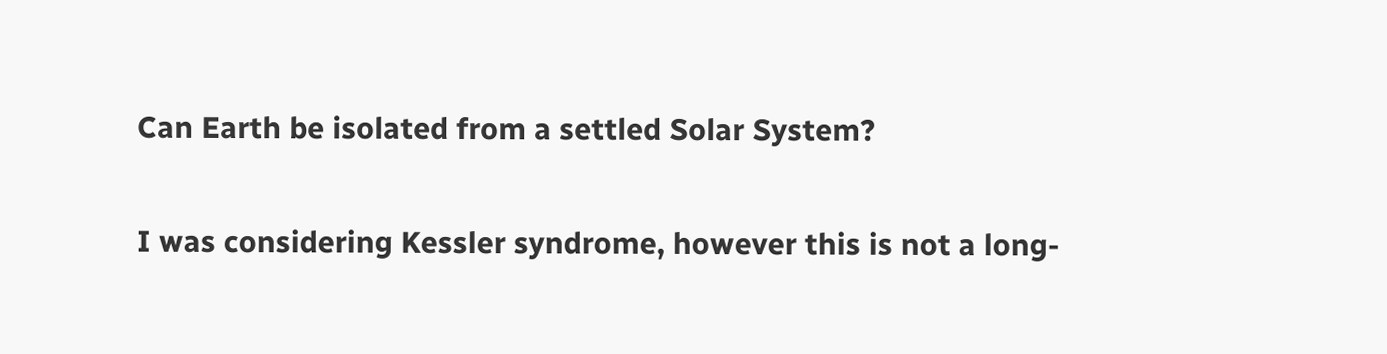Can Earth be isolated from a settled Solar System?

I was considering Kessler syndrome, however this is not a long-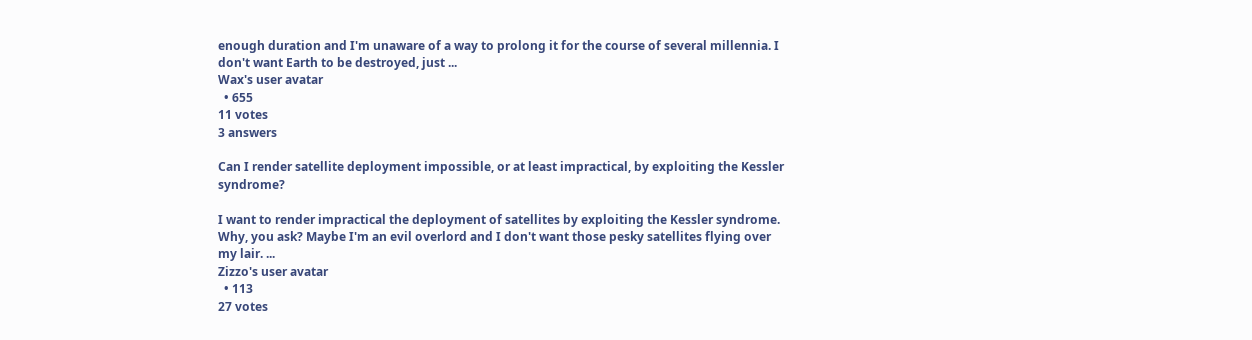enough duration and I'm unaware of a way to prolong it for the course of several millennia. I don't want Earth to be destroyed, just ...
Wax's user avatar
  • 655
11 votes
3 answers

Can I render satellite deployment impossible, or at least impractical, by exploiting the Kessler syndrome?

I want to render impractical the deployment of satellites by exploiting the Kessler syndrome. Why, you ask? Maybe I'm an evil overlord and I don't want those pesky satellites flying over my lair. ...
Zizzo's user avatar
  • 113
27 votes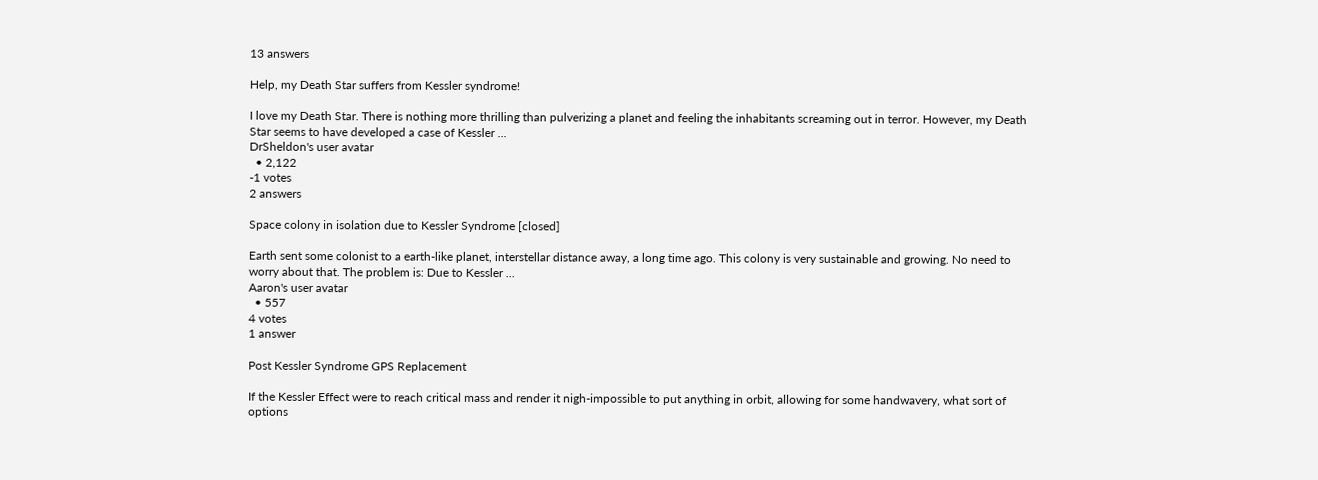13 answers

Help, my Death Star suffers from Kessler syndrome!

I love my Death Star. There is nothing more thrilling than pulverizing a planet and feeling the inhabitants screaming out in terror. However, my Death Star seems to have developed a case of Kessler ...
DrSheldon's user avatar
  • 2,122
-1 votes
2 answers

Space colony in isolation due to Kessler Syndrome [closed]

Earth sent some colonist to a earth-like planet, interstellar distance away, a long time ago. This colony is very sustainable and growing. No need to worry about that. The problem is: Due to Kessler ...
Aaron's user avatar
  • 557
4 votes
1 answer

Post Kessler Syndrome GPS Replacement

If the Kessler Effect were to reach critical mass and render it nigh-impossible to put anything in orbit, allowing for some handwavery, what sort of options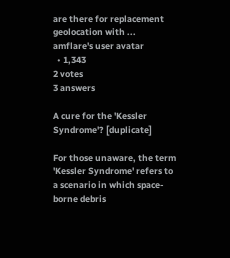are there for replacement geolocation with ...
amflare's user avatar
  • 1,343
2 votes
3 answers

A cure for the 'Kessler Syndrome'? [duplicate]

For those unaware, the term 'Kessler Syndrome' refers to a scenario in which space-borne debris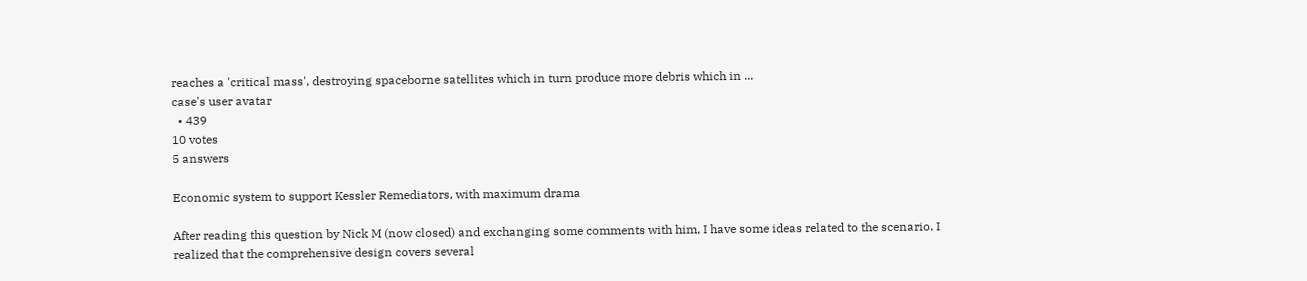reaches a 'critical mass', destroying spaceborne satellites which in turn produce more debris which in ...
case's user avatar
  • 439
10 votes
5 answers

Economic system to support Kessler Remediators, with maximum drama

After reading this question by Nick M (now closed) and exchanging some comments with him, I have some ideas related to the scenario. I realized that the comprehensive design covers several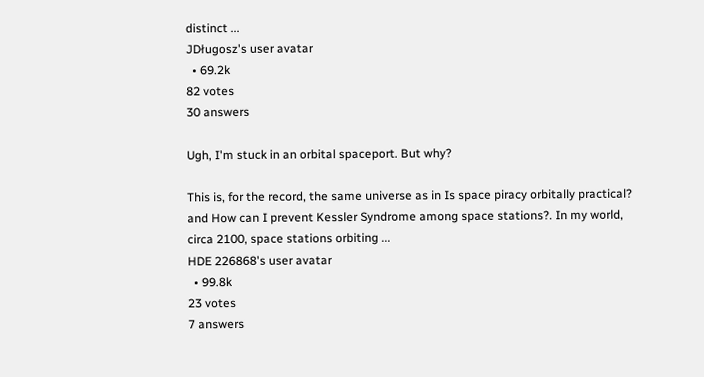distinct ...
JDługosz's user avatar
  • 69.2k
82 votes
30 answers

Ugh, I'm stuck in an orbital spaceport. But why?

This is, for the record, the same universe as in Is space piracy orbitally practical? and How can I prevent Kessler Syndrome among space stations?. In my world, circa 2100, space stations orbiting ...
HDE 226868's user avatar
  • 99.8k
23 votes
7 answers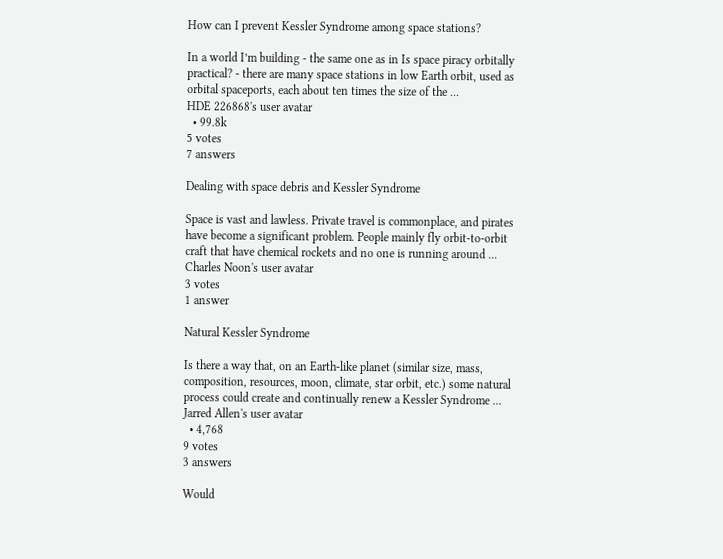How can I prevent Kessler Syndrome among space stations?

In a world I’m building - the same one as in Is space piracy orbitally practical? - there are many space stations in low Earth orbit, used as orbital spaceports, each about ten times the size of the ...
HDE 226868's user avatar
  • 99.8k
5 votes
7 answers

Dealing with space debris and Kessler Syndrome

Space is vast and lawless. Private travel is commonplace, and pirates have become a significant problem. People mainly fly orbit-to-orbit craft that have chemical rockets and no one is running around ...
Charles Noon's user avatar
3 votes
1 answer

Natural Kessler Syndrome

Is there a way that, on an Earth-like planet (similar size, mass, composition, resources, moon, climate, star orbit, etc.) some natural process could create and continually renew a Kessler Syndrome ...
Jarred Allen's user avatar
  • 4,768
9 votes
3 answers

Would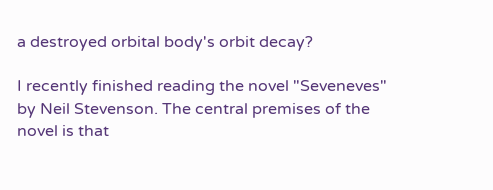a destroyed orbital body's orbit decay?

I recently finished reading the novel "Seveneves" by Neil Stevenson. The central premises of the novel is that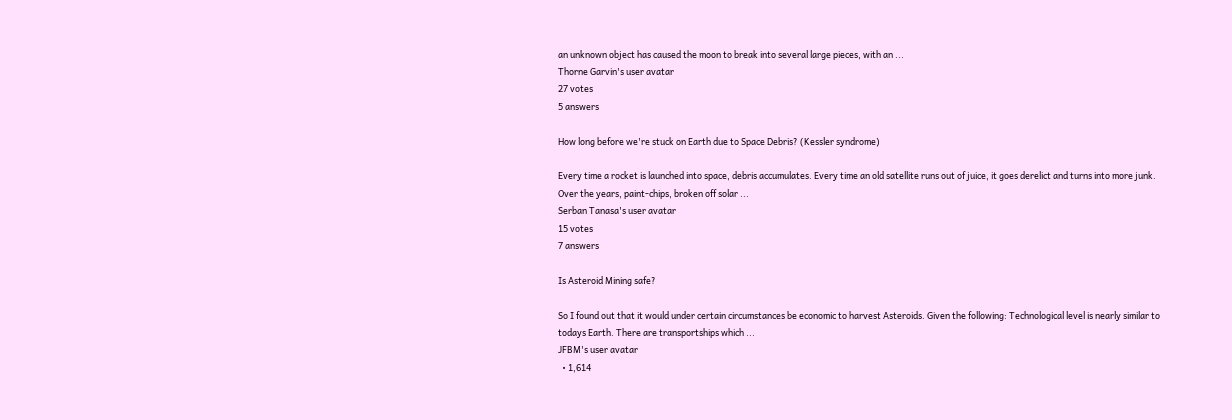an unknown object has caused the moon to break into several large pieces, with an ...
Thorne Garvin's user avatar
27 votes
5 answers

How long before we're stuck on Earth due to Space Debris? (Kessler syndrome)

Every time a rocket is launched into space, debris accumulates. Every time an old satellite runs out of juice, it goes derelict and turns into more junk. Over the years, paint-chips, broken off solar ...
Serban Tanasa's user avatar
15 votes
7 answers

Is Asteroid Mining safe?

So I found out that it would under certain circumstances be economic to harvest Asteroids. Given the following: Technological level is nearly similar to todays Earth. There are transportships which ...
JFBM's user avatar
  • 1,614